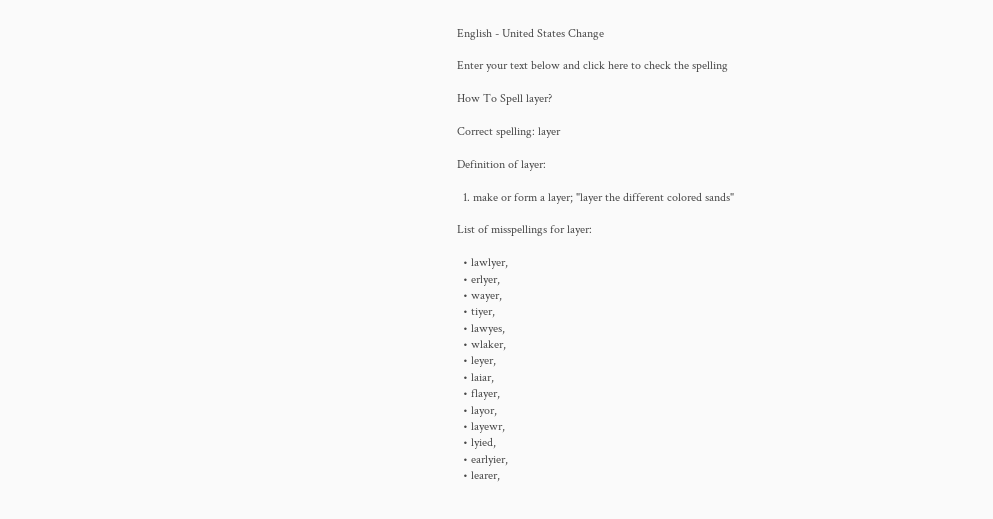English - United States Change

Enter your text below and click here to check the spelling

How To Spell layer?

Correct spelling: layer

Definition of layer:

  1. make or form a layer; "layer the different colored sands"

List of misspellings for layer:

  • lawlyer,
  • erlyer,
  • wayer,
  • tiyer,
  • lawyes,
  • wlaker,
  • leyer,
  • laiar,
  • flayer,
  • layor,
  • layewr,
  • lyied,
  • earlyier,
  • learer,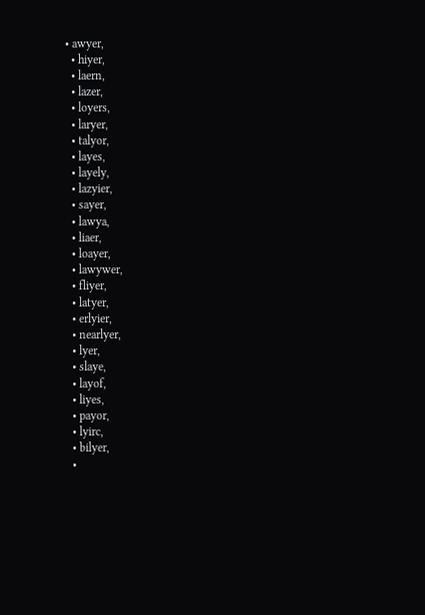• awyer,
  • hiyer,
  • laern,
  • lazer,
  • loyers,
  • laryer,
  • talyor,
  • layes,
  • layely,
  • lazyier,
  • sayer,
  • lawya,
  • liaer,
  • loayer,
  • lawywer,
  • fliyer,
  • latyer,
  • erlyier,
  • nearlyer,
  • lyer,
  • slaye,
  • layof,
  • liyes,
  • payor,
  • lyirc,
  • bilyer,
  •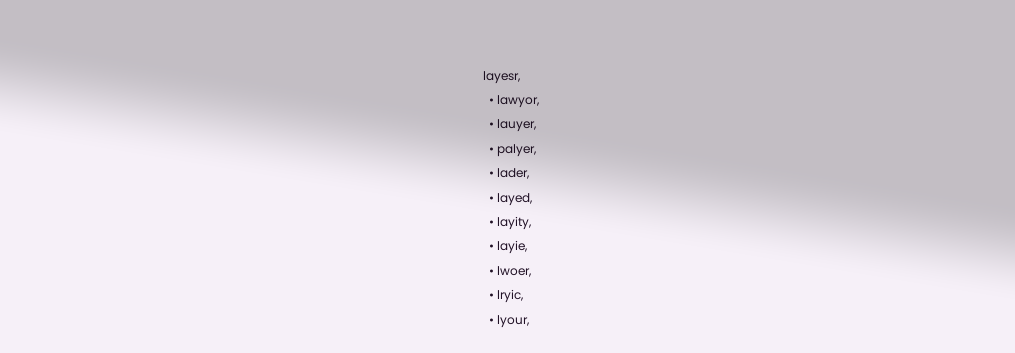layesr,
  • lawyor,
  • lauyer,
  • palyer,
  • lader,
  • layed,
  • layity,
  • layie,
  • lwoer,
  • lryic,
  • lyour,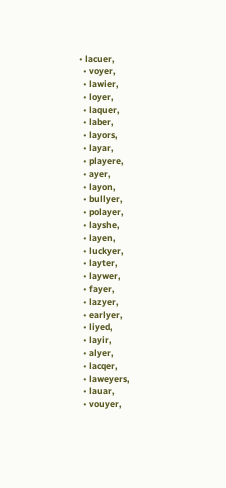• lacuer,
  • voyer,
  • lawier,
  • loyer,
  • laquer,
  • laber,
  • layors,
  • layar,
  • playere,
  • ayer,
  • layon,
  • bullyer,
  • polayer,
  • layshe,
  • layen,
  • luckyer,
  • layter,
  • laywer,
  • fayer,
  • lazyer,
  • earlyer,
  • liyed,
  • layir,
  • alyer,
  • lacqer,
  • laweyers,
  • lauar,
  • vouyer,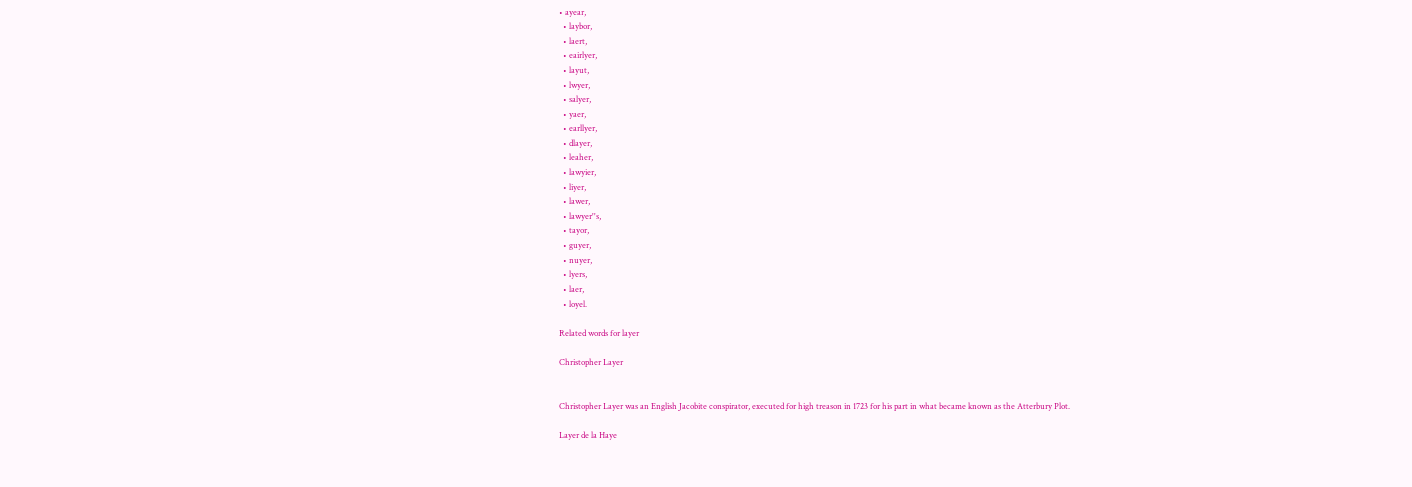• ayear,
  • laybor,
  • laert,
  • eairlyer,
  • layut,
  • lwyer,
  • salyer,
  • yaer,
  • earllyer,
  • dlayer,
  • leaher,
  • lawyier,
  • liyer,
  • lawer,
  • lawyer''s,
  • tayor,
  • guyer,
  • nuyer,
  • lyers,
  • laer,
  • loyel.

Related words for layer

Christopher Layer


Christopher Layer was an English Jacobite conspirator, executed for high treason in 1723 for his part in what became known as the Atterbury Plot.

Layer de la Haye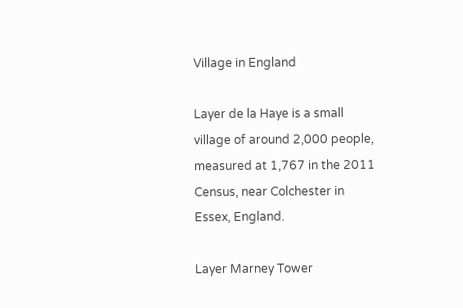Village in England

Layer de la Haye is a small village of around 2,000 people, measured at 1,767 in the 2011 Census, near Colchester in Essex, England.

Layer Marney Tower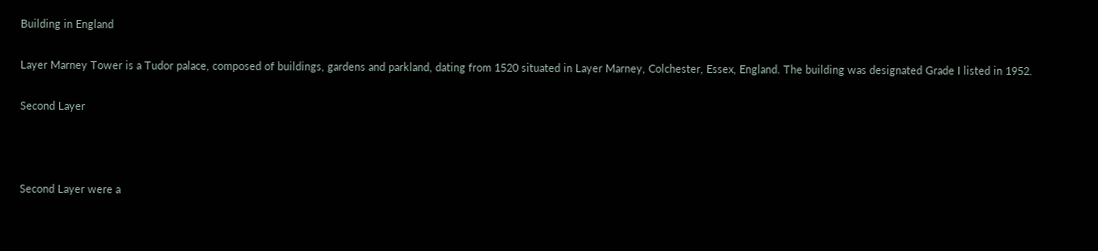Building in England

Layer Marney Tower is a Tudor palace, composed of buildings, gardens and parkland, dating from 1520 situated in Layer Marney, Colchester, Essex, England. The building was designated Grade I listed in 1952.

Second Layer



Second Layer were a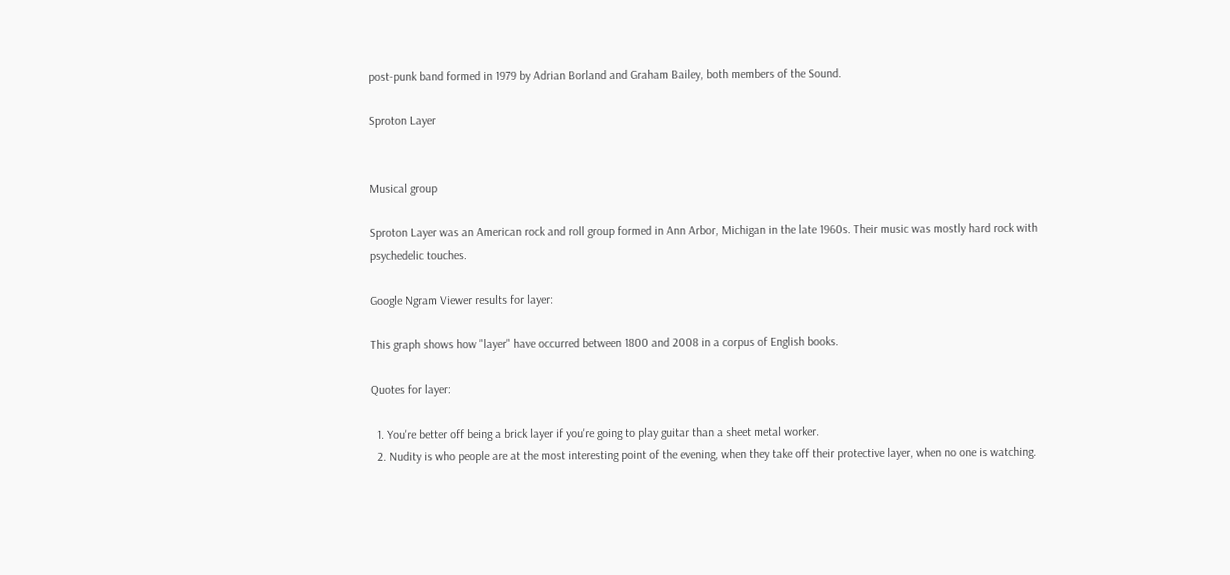post-punk band formed in 1979 by Adrian Borland and Graham Bailey, both members of the Sound.

Sproton Layer


Musical group

Sproton Layer was an American rock and roll group formed in Ann Arbor, Michigan in the late 1960s. Their music was mostly hard rock with psychedelic touches.

Google Ngram Viewer results for layer:

This graph shows how "layer" have occurred between 1800 and 2008 in a corpus of English books.

Quotes for layer:

  1. You're better off being a brick layer if you're going to play guitar than a sheet metal worker.
  2. Nudity is who people are at the most interesting point of the evening, when they take off their protective layer, when no one is watching.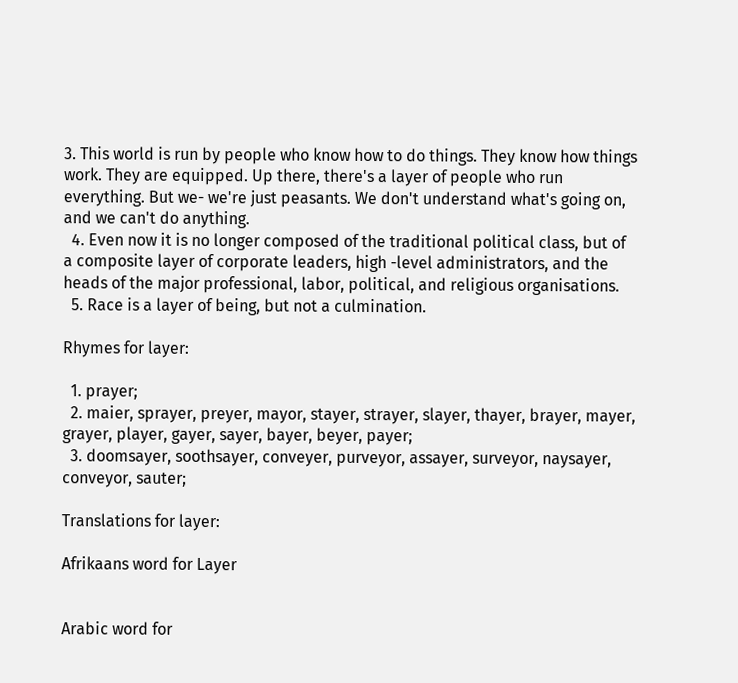3. This world is run by people who know how to do things. They know how things work. They are equipped. Up there, there's a layer of people who run everything. But we- we're just peasants. We don't understand what's going on, and we can't do anything.
  4. Even now it is no longer composed of the traditional political class, but of a composite layer of corporate leaders, high -level administrators, and the heads of the major professional, labor, political, and religious organisations.
  5. Race is a layer of being, but not a culmination.

Rhymes for layer:

  1. prayer;
  2. maier, sprayer, preyer, mayor, stayer, strayer, slayer, thayer, brayer, mayer, grayer, player, gayer, sayer, bayer, beyer, payer;
  3. doomsayer, soothsayer, conveyer, purveyor, assayer, surveyor, naysayer, conveyor, sauter;

Translations for layer:

Afrikaans word for Layer


Arabic word for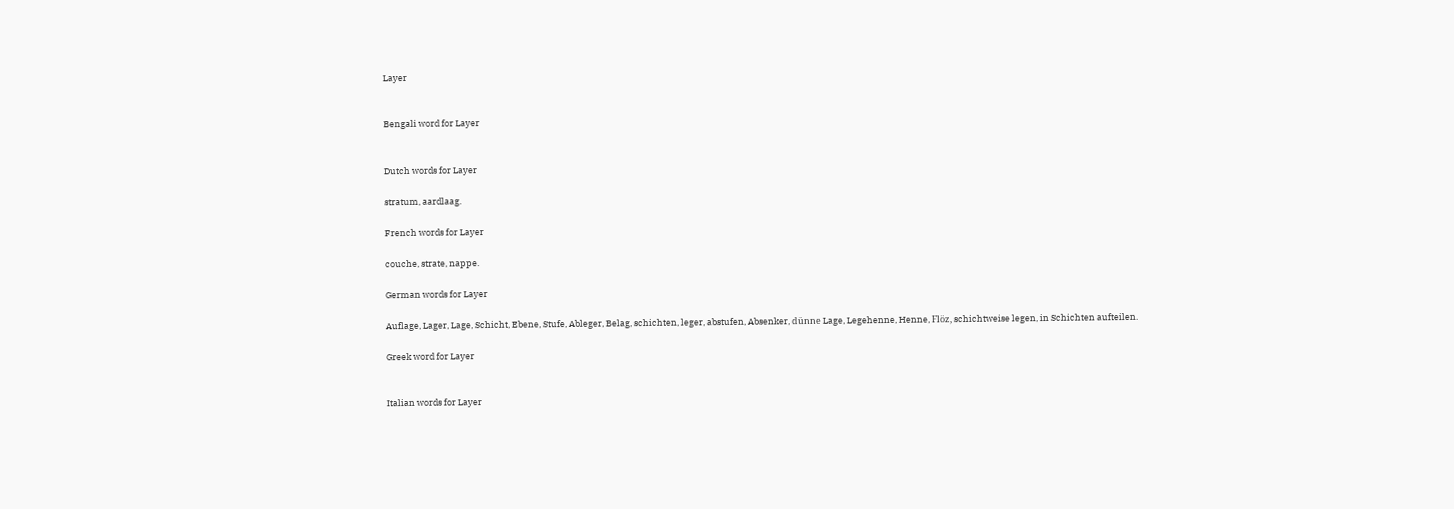Layer


Bengali word for Layer


Dutch words for Layer

stratum, aardlaag.

French words for Layer

couche, strate, nappe.

German words for Layer

Auflage, Lager, Lage, Schicht, Ebene, Stufe, Ableger, Belag, schichten, leger, abstufen, Absenker, dünne Lage, Legehenne, Henne, Flöz, schichtweise legen, in Schichten aufteilen.

Greek word for Layer


Italian words for Layer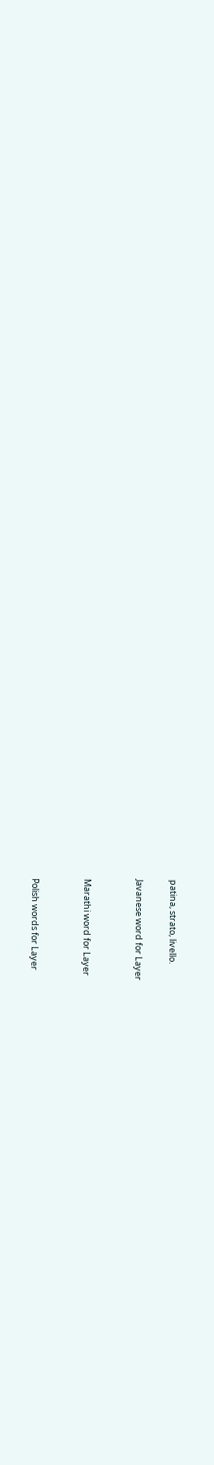patina, strato, livello.

Javanese word for Layer


Marathi word for Layer


Polish words for Layer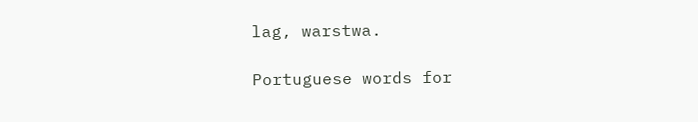lag, warstwa.

Portuguese words for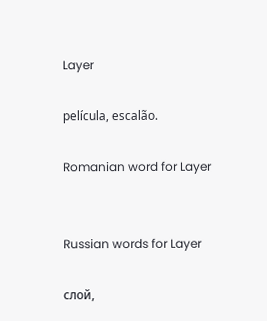Layer

película, escalão.

Romanian word for Layer


Russian words for Layer

слой,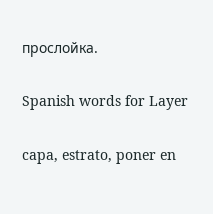прослойка.

Spanish words for Layer

capa, estrato, poner en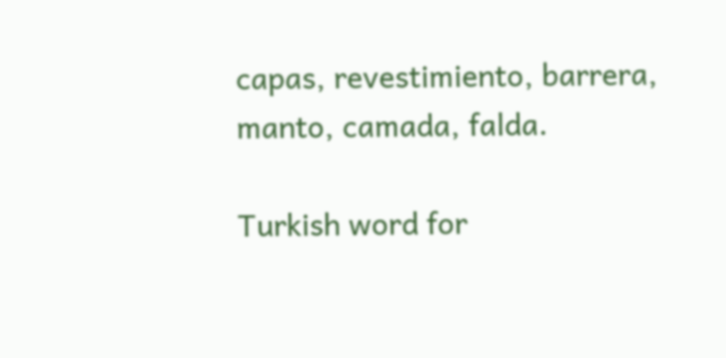capas, revestimiento, barrera, manto, camada, falda.

Turkish word for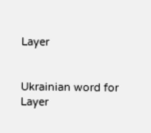Layer


Ukrainian word for Layer